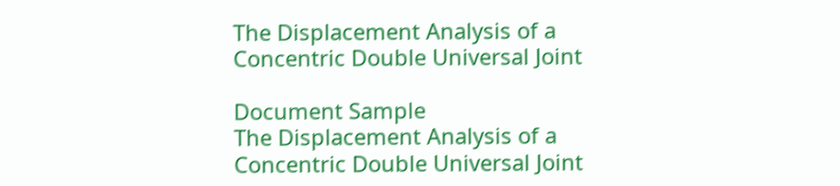The Displacement Analysis of a Concentric Double Universal Joint

Document Sample
The Displacement Analysis of a Concentric Double Universal Joint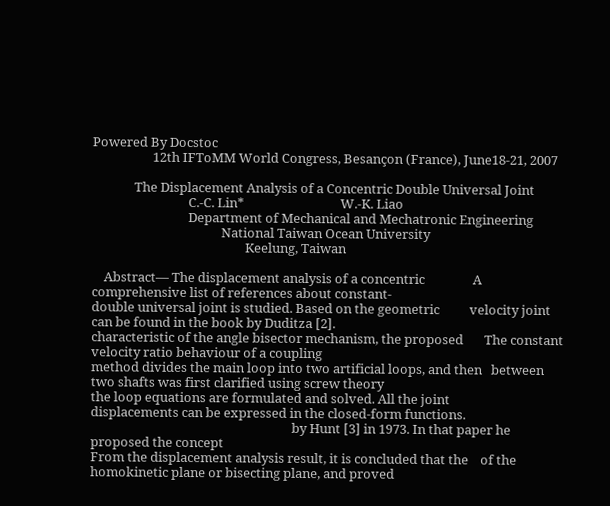Powered By Docstoc
                    12th IFToMM World Congress, Besançon (France), June18-21, 2007

              The Displacement Analysis of a Concentric Double Universal Joint
                                C.-C. Lin*                                W.-K. Liao
                                Department of Mechanical and Mechatronic Engineering
                                           National Taiwan Ocean University
                                                   Keelung, Taiwan

    Abstract— The displacement analysis of a concentric                A comprehensive list of references about constant-
double universal joint is studied. Based on the geometric          velocity joint can be found in the book by Duditza [2].
characteristic of the angle bisector mechanism, the proposed       The constant velocity ratio behaviour of a coupling
method divides the main loop into two artificial loops, and then   between two shafts was first clarified using screw theory
the loop equations are formulated and solved. All the joint
displacements can be expressed in the closed-form functions.
                                                                   by Hunt [3] in 1973. In that paper he proposed the concept
From the displacement analysis result, it is concluded that the    of the homokinetic plane or bisecting plane, and proved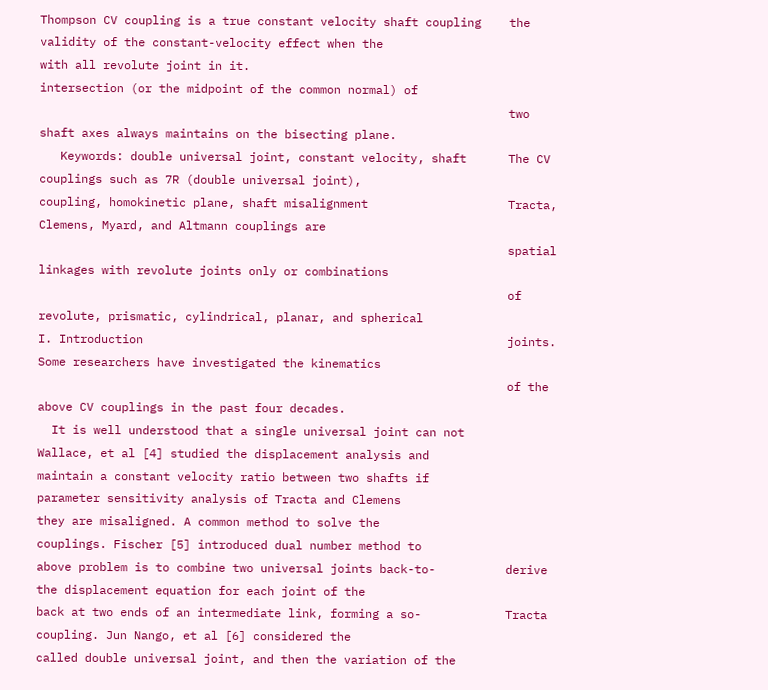Thompson CV coupling is a true constant velocity shaft coupling    the validity of the constant-velocity effect when the
with all revolute joint in it.                                     intersection (or the midpoint of the common normal) of
                                                                   two shaft axes always maintains on the bisecting plane.
   Keywords: double universal joint, constant velocity, shaft      The CV couplings such as 7R (double universal joint),
coupling, homokinetic plane, shaft misalignment                    Tracta, Clemens, Myard, and Altmann couplings are
                                                                   spatial linkages with revolute joints only or combinations
                                                                   of revolute, prismatic, cylindrical, planar, and spherical
I. Introduction                                                    joints. Some researchers have investigated the kinematics
                                                                   of the above CV couplings in the past four decades.
  It is well understood that a single universal joint can not      Wallace, et al [4] studied the displacement analysis and
maintain a constant velocity ratio between two shafts if           parameter sensitivity analysis of Tracta and Clemens
they are misaligned. A common method to solve the                  couplings. Fischer [5] introduced dual number method to
above problem is to combine two universal joints back-to-          derive the displacement equation for each joint of the
back at two ends of an intermediate link, forming a so-            Tracta coupling. Jun Nango, et al [6] considered the
called double universal joint, and then the variation of the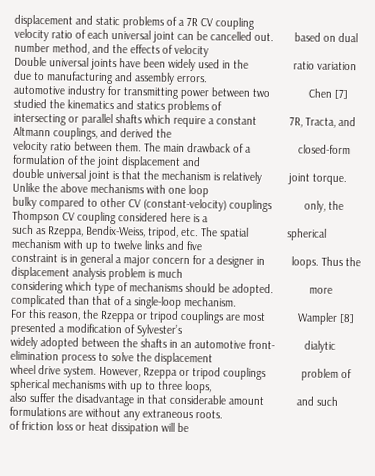displacement and static problems of a 7R CV coupling
velocity ratio of each universal joint can be cancelled out.       based on dual number method, and the effects of velocity
Double universal joints have been widely used in the               ratio variation due to manufacturing and assembly errors.
automotive industry for transmitting power between two             Chen [7] studied the kinematics and statics problems of
intersecting or parallel shafts which require a constant           7R, Tracta, and Altmann couplings, and derived the
velocity ratio between them. The main drawback of a                closed-form formulation of the joint displacement and
double universal joint is that the mechanism is relatively         joint torque. Unlike the above mechanisms with one loop
bulky compared to other CV (constant-velocity) couplings           only, the Thompson CV coupling considered here is a
such as Rzeppa, Bendix-Weiss, tripod, etc. The spatial             spherical mechanism with up to twelve links and five
constraint is in general a major concern for a designer in         loops. Thus the displacement analysis problem is much
considering which type of mechanisms should be adopted.            more complicated than that of a single-loop mechanism.
For this reason, the Rzeppa or tripod couplings are most           Wampler [8] presented a modification of Sylvester’s
widely adopted between the shafts in an automotive front-          dialytic elimination process to solve the displacement
wheel drive system. However, Rzeppa or tripod couplings            problem of spherical mechanisms with up to three loops,
also suffer the disadvantage in that considerable amount           and such formulations are without any extraneous roots.
of friction loss or heat dissipation will be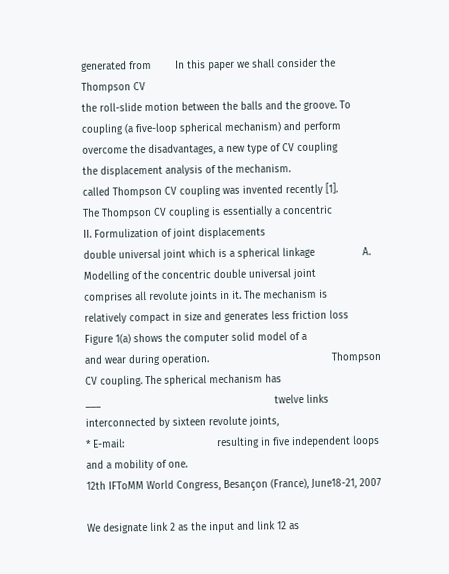generated from        In this paper we shall consider the Thompson CV
the roll-slide motion between the balls and the groove. To         coupling (a five-loop spherical mechanism) and perform
overcome the disadvantages, a new type of CV coupling              the displacement analysis of the mechanism.
called Thompson CV coupling was invented recently [1].
The Thompson CV coupling is essentially a concentric               II. Formulization of joint displacements
double universal joint which is a spherical linkage                A. Modelling of the concentric double universal joint
comprises all revolute joints in it. The mechanism is
relatively compact in size and generates less friction loss          Figure 1(a) shows the computer solid model of a
and wear during operation.                                         Thompson CV coupling. The spherical mechanism has
___                                                          twelve links interconnected by sixteen revolute joints,
* E-mail:                               resulting in five independent loops and a mobility of one.
12th IFToMM World Congress, Besançon (France), June18-21, 2007

We designate link 2 as the input and link 12 as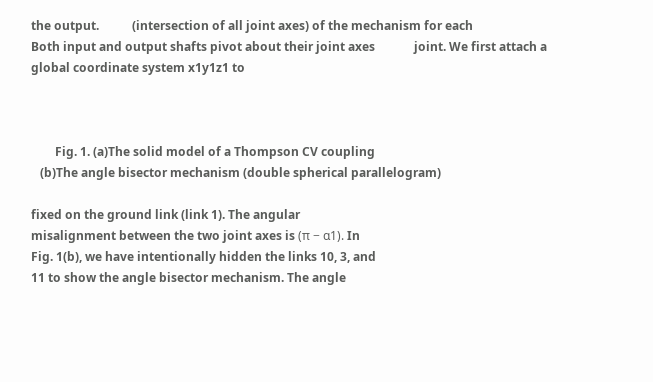the output.           (intersection of all joint axes) of the mechanism for each
Both input and output shafts pivot about their joint axes             joint. We first attach a global coordinate system x1y1z1 to



        Fig. 1. (a)The solid model of a Thompson CV coupling
   (b)The angle bisector mechanism (double spherical parallelogram)

fixed on the ground link (link 1). The angular
misalignment between the two joint axes is (π − α1). In
Fig. 1(b), we have intentionally hidden the links 10, 3, and
11 to show the angle bisector mechanism. The angle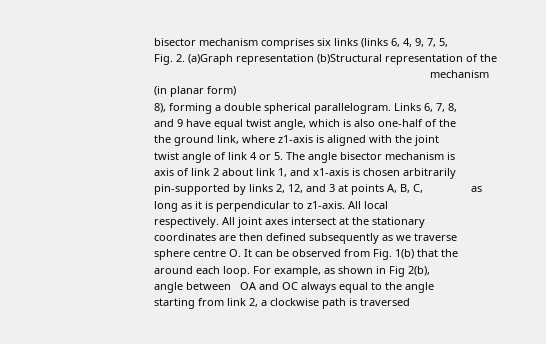bisector mechanism comprises six links (links 6, 4, 9, 7, 5,             Fig. 2. (a)Graph representation (b)Structural representation of the
                                                                                            mechanism (in planar form)
8), forming a double spherical parallelogram. Links 6, 7, 8,
and 9 have equal twist angle, which is also one-half of the           the ground link, where z1-axis is aligned with the joint
twist angle of link 4 or 5. The angle bisector mechanism is           axis of link 2 about link 1, and x1-axis is chosen arbitrarily
pin-supported by links 2, 12, and 3 at points A, B, C,                as long as it is perpendicular to z1-axis. All local
respectively. All joint axes intersect at the stationary              coordinates are then defined subsequently as we traverse
sphere centre O. It can be observed from Fig. 1(b) that the           around each loop. For example, as shown in Fig 2(b),
angle between   OA and OC always equal to the angle                   starting from link 2, a clockwise path is traversed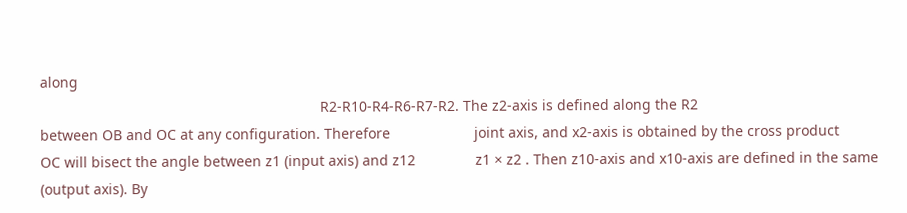along
                                                                      R2-R10-R4-R6-R7-R2. The z2-axis is defined along the R2
between OB and OC at any configuration. Therefore                     joint axis, and x2-axis is obtained by the cross product
OC will bisect the angle between z1 (input axis) and z12               z1 × z2 . Then z10-axis and x10-axis are defined in the same
(output axis). By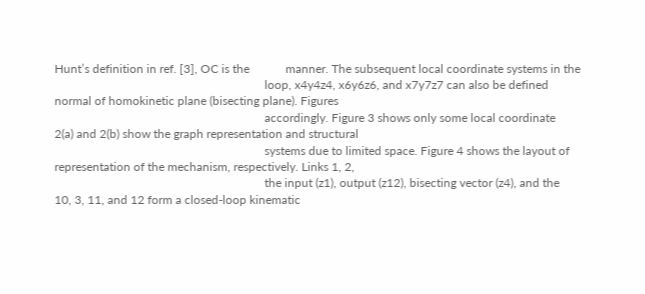Hunt’s definition in ref. [3], OC is the            manner. The subsequent local coordinate systems in the
                                                                      loop, x4y4z4, x6y6z6, and x7y7z7 can also be defined
normal of homokinetic plane (bisecting plane). Figures
                                                                      accordingly. Figure 3 shows only some local coordinate
2(a) and 2(b) show the graph representation and structural
                                                                      systems due to limited space. Figure 4 shows the layout of
representation of the mechanism, respectively. Links 1, 2,
                                                                      the input (z1), output (z12), bisecting vector (z4), and the
10, 3, 11, and 12 form a closed-loop kinematic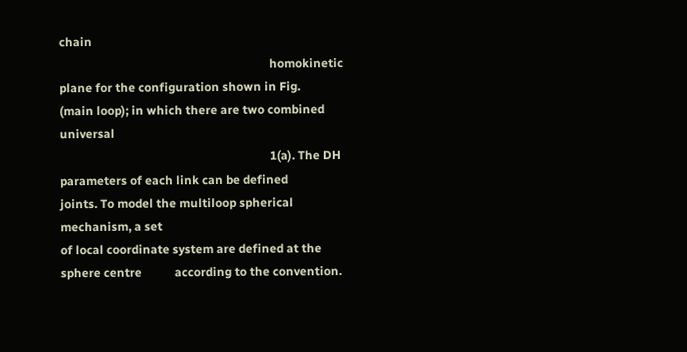chain
                                                                      homokinetic plane for the configuration shown in Fig.
(main loop); in which there are two combined universal
                                                                      1(a). The DH parameters of each link can be defined
joints. To model the multiloop spherical mechanism, a set
of local coordinate system are defined at the sphere centre           according to the convention.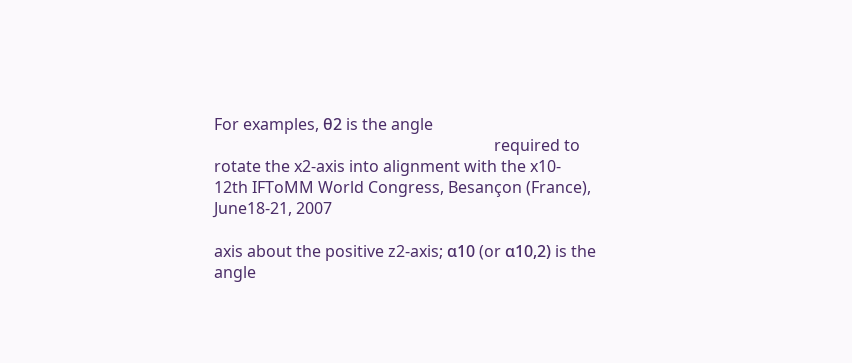For examples, θ2 is the angle
                                                                      required to rotate the x2-axis into alignment with the x10-
12th IFToMM World Congress, Besançon (France), June18-21, 2007

axis about the positive z2-axis; α10 (or α10,2) is the angle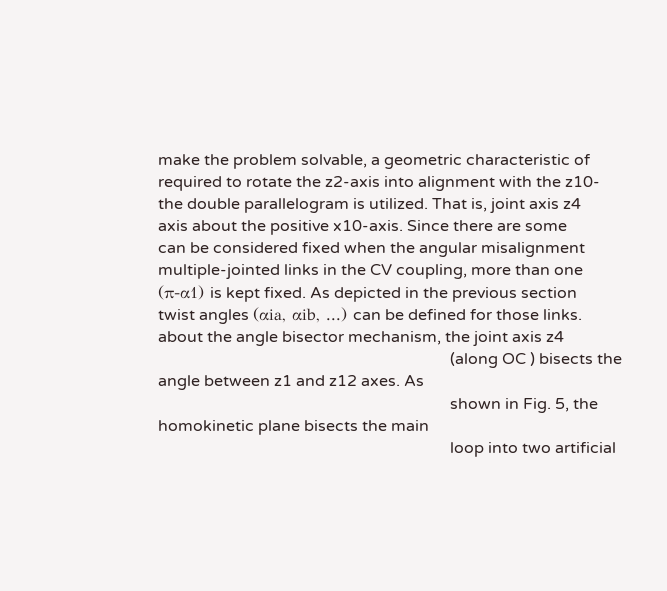make the problem solvable, a geometric characteristic of
required to rotate the z2-axis into alignment with the z10-              the double parallelogram is utilized. That is, joint axis z4
axis about the positive x10-axis. Since there are some                   can be considered fixed when the angular misalignment
multiple-jointed links in the CV coupling, more than one                 (π-α1) is kept fixed. As depicted in the previous section
twist angles (αia, αib, ...) can be defined for those links.             about the angle bisector mechanism, the joint axis z4
                                                                         (along OC ) bisects the angle between z1 and z12 axes. As
                                                                         shown in Fig. 5, the homokinetic plane bisects the main
                                                                         loop into two artificial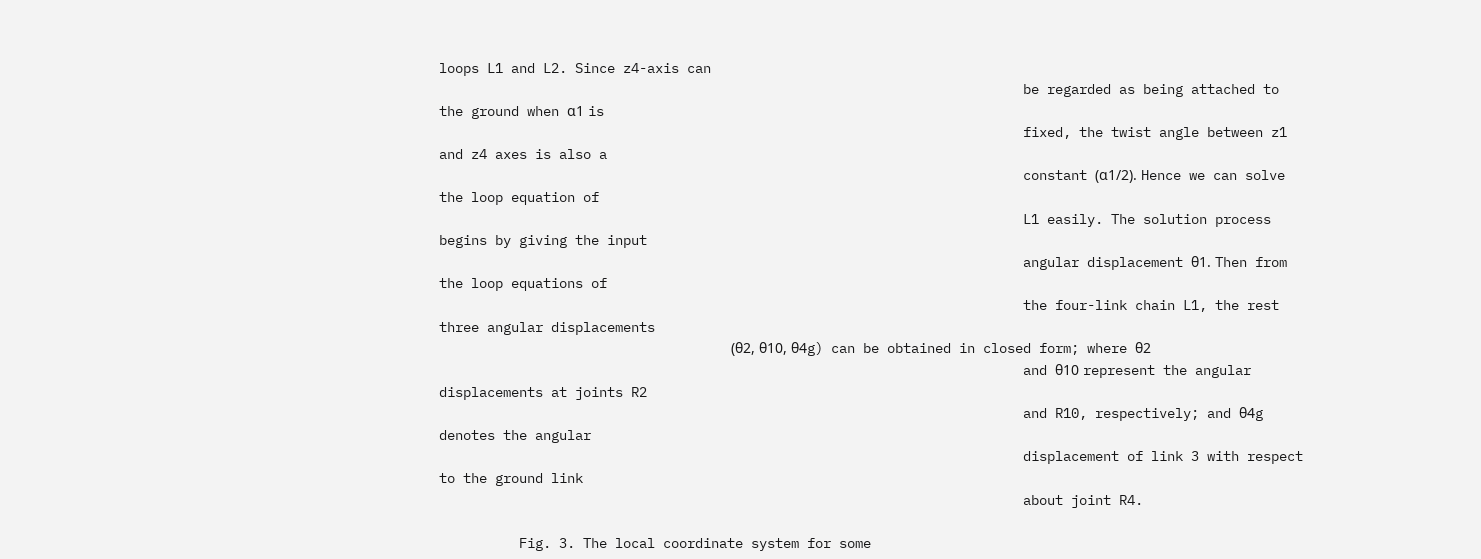loops L1 and L2. Since z4-axis can
                                                                         be regarded as being attached to the ground when α1 is
                                                                         fixed, the twist angle between z1 and z4 axes is also a
                                                                         constant (α1/2). Hence we can solve the loop equation of
                                                                         L1 easily. The solution process begins by giving the input
                                                                         angular displacement θ1. Then from the loop equations of
                                                                         the four-link chain L1, the rest three angular displacements
                                                                         (θ2, θ10, θ4g) can be obtained in closed form; where θ2
                                                                         and θ10 represent the angular displacements at joints R2
                                                                         and R10, respectively; and θ4g denotes the angular
                                                                         displacement of link 3 with respect to the ground link
                                                                         about joint R4.

          Fig. 3. The local coordinate system for some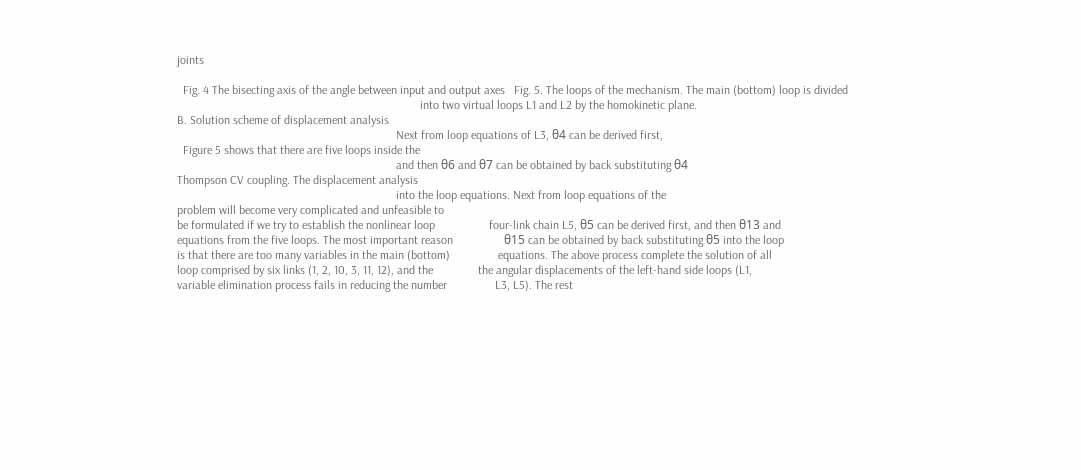joints

  Fig. 4 The bisecting axis of the angle between input and output axes   Fig. 5. The loops of the mechanism. The main (bottom) loop is divided
                                                                                 into two virtual loops L1 and L2 by the homokinetic plane.
B. Solution scheme of displacement analysis
                                                                         Next from loop equations of L3, θ4 can be derived first,
  Figure 5 shows that there are five loops inside the
                                                                         and then θ6 and θ7 can be obtained by back substituting θ4
Thompson CV coupling. The displacement analysis
                                                                         into the loop equations. Next from loop equations of the
problem will become very complicated and unfeasible to
be formulated if we try to establish the nonlinear loop                  four-link chain L5, θ5 can be derived first, and then θ13 and
equations from the five loops. The most important reason                 θ15 can be obtained by back substituting θ5 into the loop
is that there are too many variables in the main (bottom)                equations. The above process complete the solution of all
loop comprised by six links (1, 2, 10, 3, 11, 12), and the               the angular displacements of the left-hand side loops (L1,
variable elimination process fails in reducing the number                L3, L5). The rest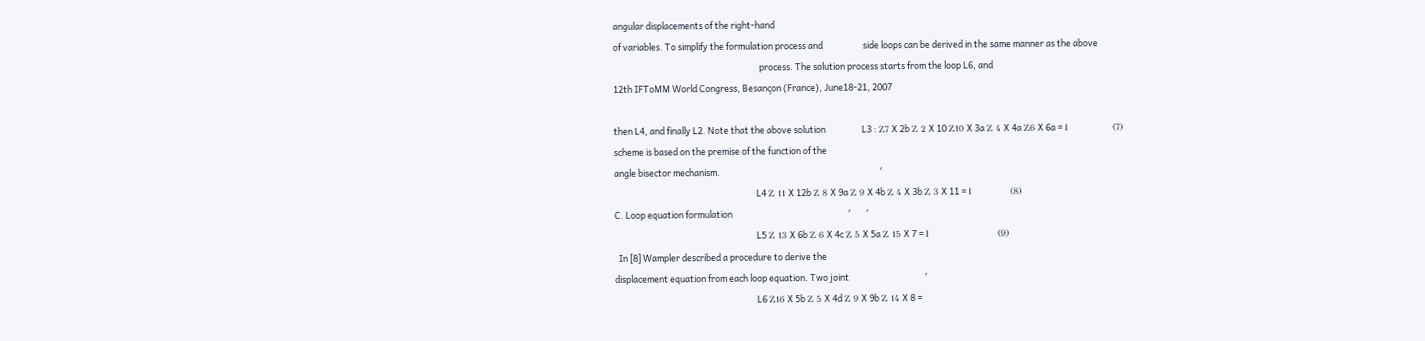angular displacements of the right-hand
of variables. To simplify the formulation process and                    side loops can be derived in the same manner as the above
                                                                         process. The solution process starts from the loop L6, and
12th IFToMM World Congress, Besançon (France), June18-21, 2007

then L4, and finally L2. Note that the above solution                  L3 : Ζ7 X 2b Ζ 2 X 10 Ζ10 X 3a Ζ 4 X 4a Ζ6 X 6a = Ι               (7)
scheme is based on the premise of the function of the
angle bisector mechanism.                                                                                ′
                                                                       L4 Ζ 11 X 12b Ζ 8 X 9a Ζ 9 X 4b Ζ 4 X 3b Ζ 3 X 11 = Ι             (8)
C. Loop equation formulation                                                          ′        ′
                                                                       L5 Ζ 13 X 6b Ζ 6 X 4c Ζ 5 X 5a Ζ 15 X 7 = Ι                       (9)
  In [8] Wampler described a procedure to derive the
displacement equation from each loop equation. Two joint                                      ′
                                                                       L6 Ζ16 X 5b Ζ 5 X 4d Ζ 9 X 9b Ζ 14 X 8 =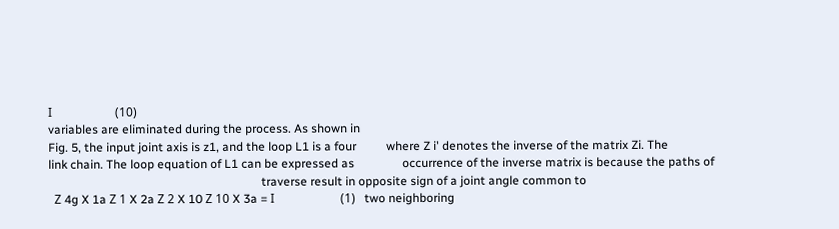Ι                     (10)
variables are eliminated during the process. As shown in
Fig. 5, the input joint axis is z1, and the loop L1 is a four          where Z i' denotes the inverse of the matrix Zi. The
link chain. The loop equation of L1 can be expressed as                occurrence of the inverse matrix is because the paths of
                                                                       traverse result in opposite sign of a joint angle common to
  Ζ 4g X 1a Ζ 1 X 2a Ζ 2 X 10 Ζ 10 X 3a = Ι                      (1)   two neighboring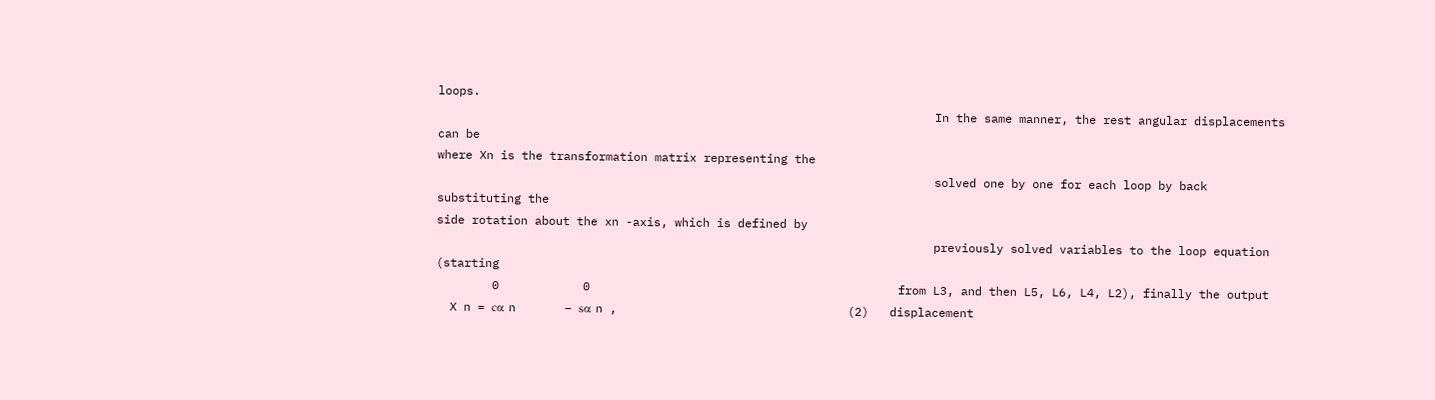loops.
                                                                       In the same manner, the rest angular displacements can be
where Xn is the transformation matrix representing the
                                                                       solved one by one for each loop by back substituting the
side rotation about the xn -axis, which is defined by
                                                                       previously solved variables to the loop equation (starting
        0            0                                            from L3, and then L5, L6, L4, L2), finally the output
  X n = cα n       − sα n ,                                 (2)   displacement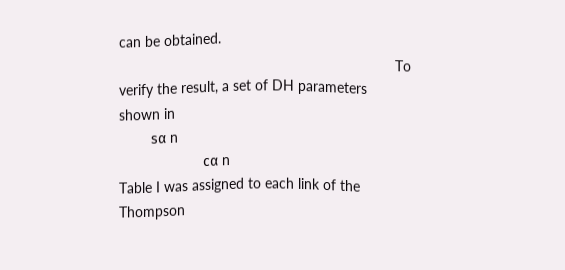can be obtained.
                                                                     To verify the result, a set of DH parameters shown in
        sα n
                     cα n                                         Table I was assigned to each link of the Thompson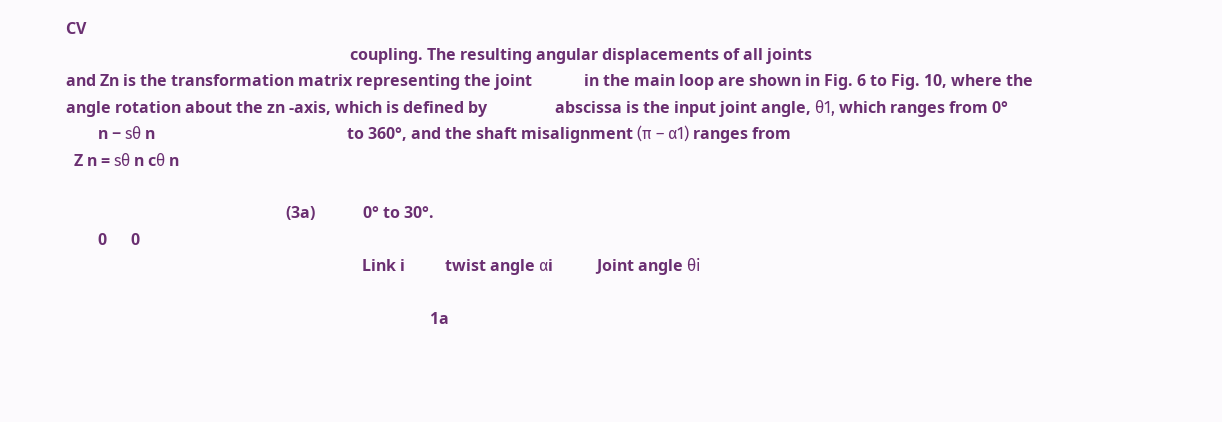CV
                                                                       coupling. The resulting angular displacements of all joints
and Zn is the transformation matrix representing the joint             in the main loop are shown in Fig. 6 to Fig. 10, where the
angle rotation about the zn -axis, which is defined by                 abscissa is the input joint angle, θ1, which ranges from 0°
        n − sθ n                                                to 360°, and the shaft misalignment (π – α1) ranges from
  Z n = sθ n cθ n

                                                       (3a)            0° to 30°.
        0      0
                                                                          Link i          twist angle αi           Joint angle θi

                                                                                           1a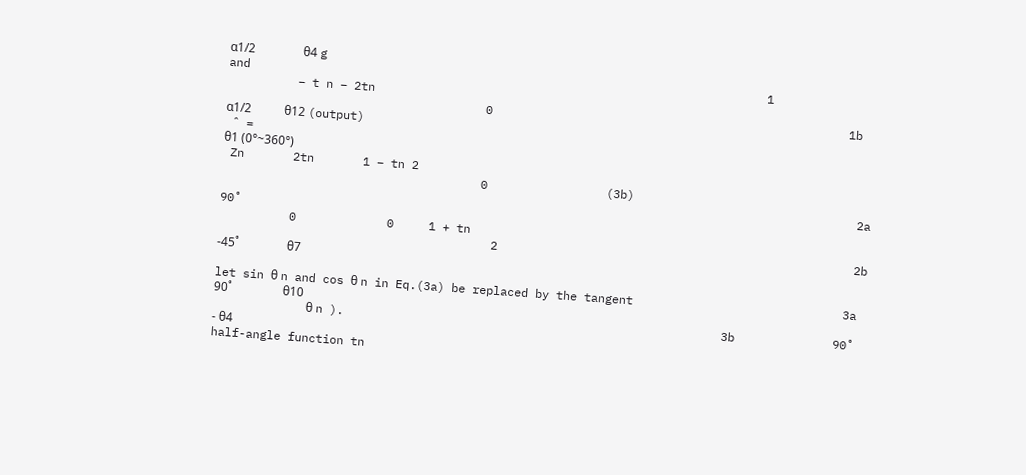α1/2                θ4 g
and                                                                          1
          − t n − 2tn
                                     0                                                   1b              α1/2           θ12 (output)
 ˆ =                                                                                                                 θ1 (0°~360°)
 Zn       2tn       1 − tn 2
                                     0                 (3b)
                                                                                           2a              90˚
          0             0     1 + tn
                                       2                                                   2b              -45˚                θ7

let sin θ n and cos θ n in Eq.(3a) be replaced by the tangent                              3a              90˚                 θ10
                               θ n ).                                                      3b              90˚                - θ4
half-angle function tn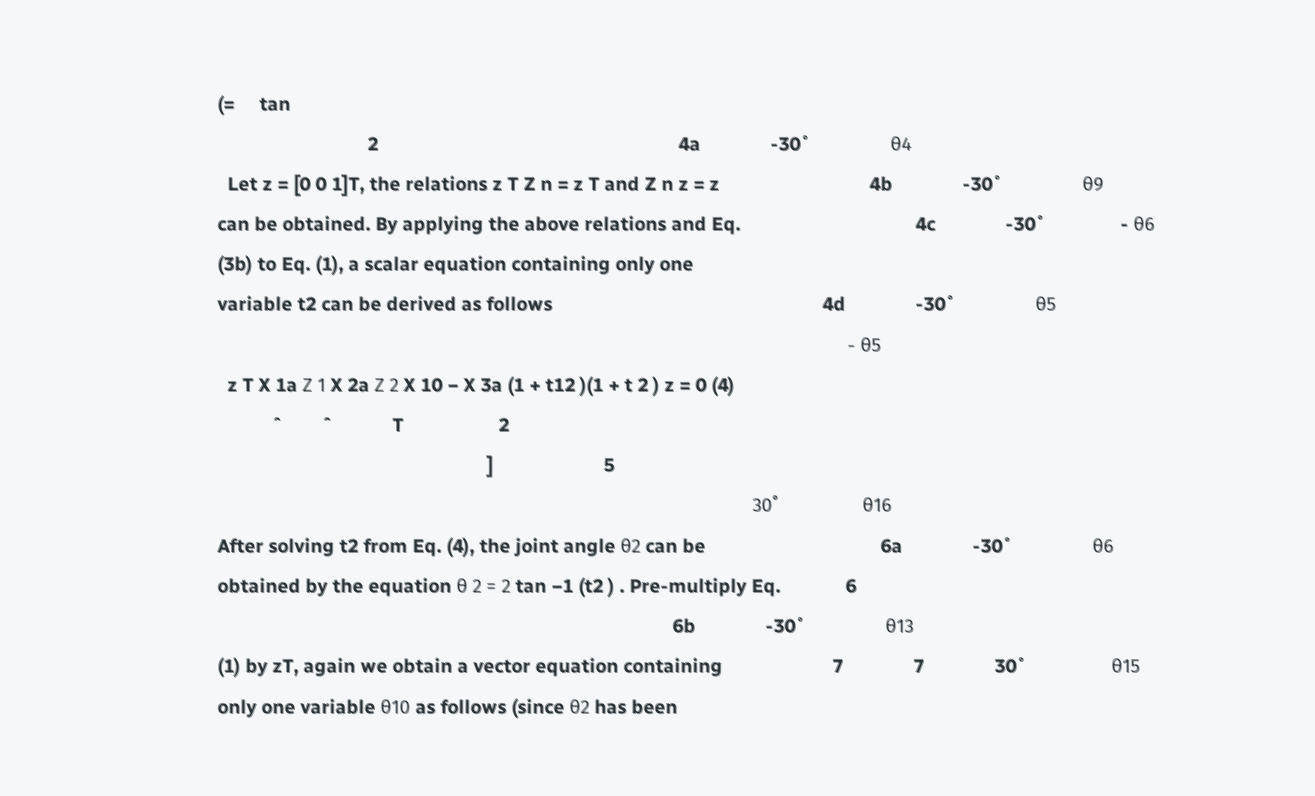(=     tan
                              2                                                            4a              -30˚                θ4
  Let z = [0 0 1]T, the relations z T Z n = z T and Z n z = z                              4b              -30˚                θ9
can be obtained. By applying the above relations and Eq.                                   4c              -30˚               - θ6
(3b) to Eq. (1), a scalar equation containing only one
variable t2 can be derived as follows                                                      4d              -30˚                θ5
                                                                                                                              - θ5
  z T X 1a Ζ 1 X 2a Ζ 2 X 10 − X 3a (1 + t12 )(1 + t 2 ) z = 0 (4)
           ˆ        ˆ            T                   2
                                                      ]                      5
                                                                                                           30˚                 θ16
After solving t2 from Eq. (4), the joint angle θ2 can be                                   6a              -30˚                θ6
obtained by the equation θ 2 = 2 tan −1 (t2 ) . Pre-multiply Eq.             6
                                                                                           6b              -30˚                θ13
(1) by zT, again we obtain a vector equation containing                      7              7              30˚                 θ15
only one variable θ10 as follows (since θ2 has been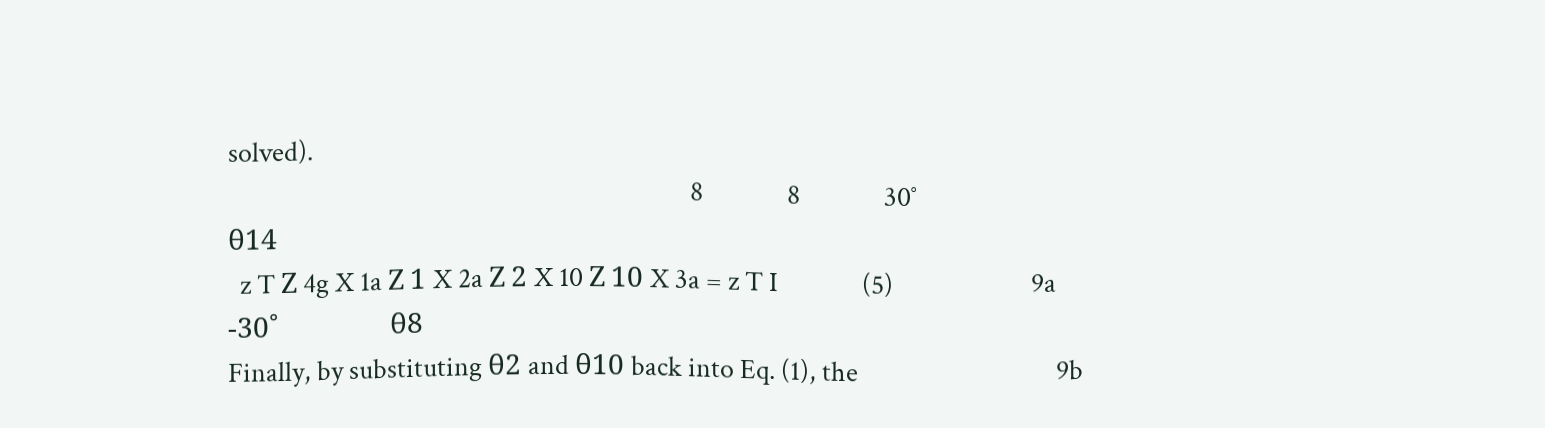solved).
                                                                             8              8              30˚                 θ14
  z T Ζ 4g X 1a Ζ 1 X 2a Ζ 2 X 10 Ζ 10 X 3a = z T I              (5)                       9a              -30˚                θ8
Finally, by substituting θ2 and θ10 back into Eq. (1), the                                 9b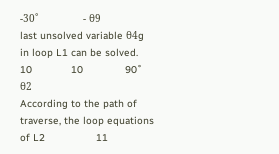-30˚               - θ9
last unsolved variable θ4g in loop L1 can be solved.                        10             10              90˚                 θ2
According to the path of traverse, the loop equations of L2                 11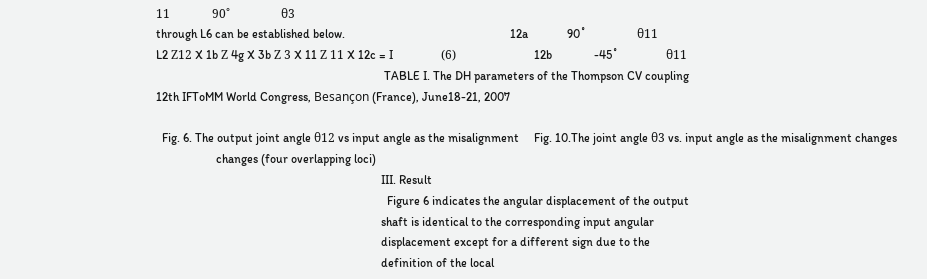11              90˚                 θ3
through L6 can be established below.                                                       12a             90˚                 θ11
L2 Ζ12 X 1b Ζ 4g X 3b Ζ 3 X 11 Ζ 11 X 12c = Ι                (6)                          12b              -45˚                θ11
                                                                            TABLE I. The DH parameters of the Thompson CV coupling
12th IFToMM World Congress, Besançon (France), June18-21, 2007

  Fig. 6. The output joint angle θ12 vs input angle as the misalignment     Fig. 10.The joint angle θ3 vs. input angle as the misalignment changes
                    changes (four overlapping loci)
                                                                           III. Result
                                                                             Figure 6 indicates the angular displacement of the output
                                                                           shaft is identical to the corresponding input angular
                                                                           displacement except for a different sign due to the
                                                                           definition of the local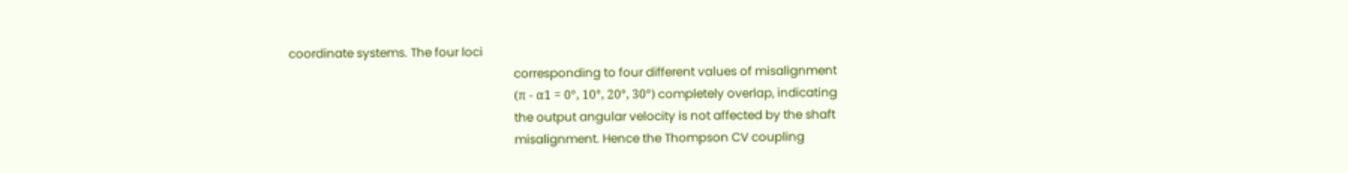coordinate systems. The four loci
                                                                           corresponding to four different values of misalignment
                                                                           (π - α1 = 0°, 10°, 20°, 30°) completely overlap, indicating
                                                                           the output angular velocity is not affected by the shaft
                                                                           misalignment. Hence the Thompson CV coupling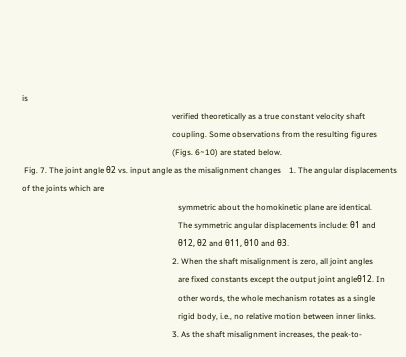is
                                                                           verified theoretically as a true constant velocity shaft
                                                                           coupling. Some observations from the resulting figures
                                                                           (Figs. 6~10) are stated below.
 Fig. 7. The joint angle θ2 vs. input angle as the misalignment changes    1. The angular displacements of the joints which are
                                                                              symmetric about the homokinetic plane are identical.
                                                                              The symmetric angular displacements include: θ1 and
                                                                              θ12, θ2 and θ11, θ10 and θ3.
                                                                           2. When the shaft misalignment is zero, all joint angles
                                                                              are fixed constants except the output joint angleθ12. In
                                                                              other words, the whole mechanism rotates as a single
                                                                              rigid body, i.e., no relative motion between inner links.
                                                                           3. As the shaft misalignment increases, the peak-to-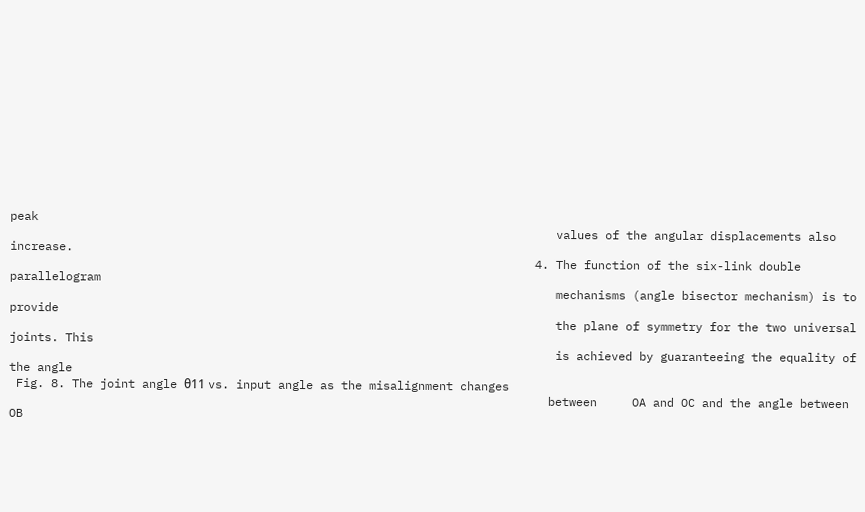peak
                                                                              values of the angular displacements also increase.
                                                                           4. The function of the six-link double parallelogram
                                                                              mechanisms (angle bisector mechanism) is to provide
                                                                              the plane of symmetry for the two universal joints. This
                                                                              is achieved by guaranteeing the equality of the angle
 Fig. 8. The joint angle θ11 vs. input angle as the misalignment changes
                                                                             between     OA and OC and the angle between OB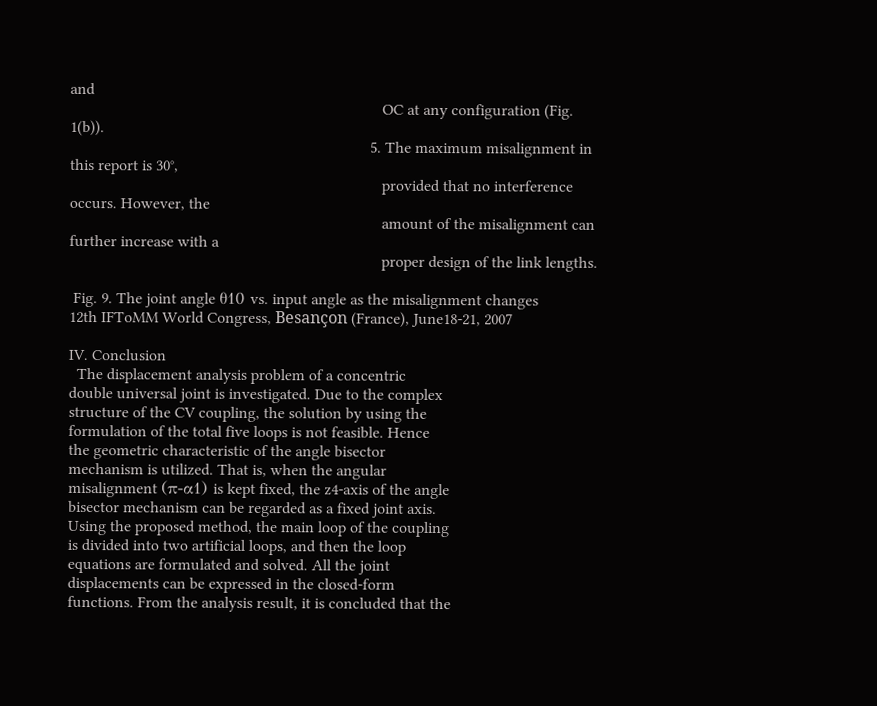and
                                                                              OC at any configuration (Fig. 1(b)).
                                                                           5. The maximum misalignment in this report is 30°,
                                                                              provided that no interference occurs. However, the
                                                                              amount of the misalignment can further increase with a
                                                                              proper design of the link lengths.

 Fig. 9. The joint angle θ10 vs. input angle as the misalignment changes
12th IFToMM World Congress, Besançon (France), June18-21, 2007

IV. Conclusion
  The displacement analysis problem of a concentric
double universal joint is investigated. Due to the complex
structure of the CV coupling, the solution by using the
formulation of the total five loops is not feasible. Hence
the geometric characteristic of the angle bisector
mechanism is utilized. That is, when the angular
misalignment (π-α1) is kept fixed, the z4-axis of the angle
bisector mechanism can be regarded as a fixed joint axis.
Using the proposed method, the main loop of the coupling
is divided into two artificial loops, and then the loop
equations are formulated and solved. All the joint
displacements can be expressed in the closed-form
functions. From the analysis result, it is concluded that the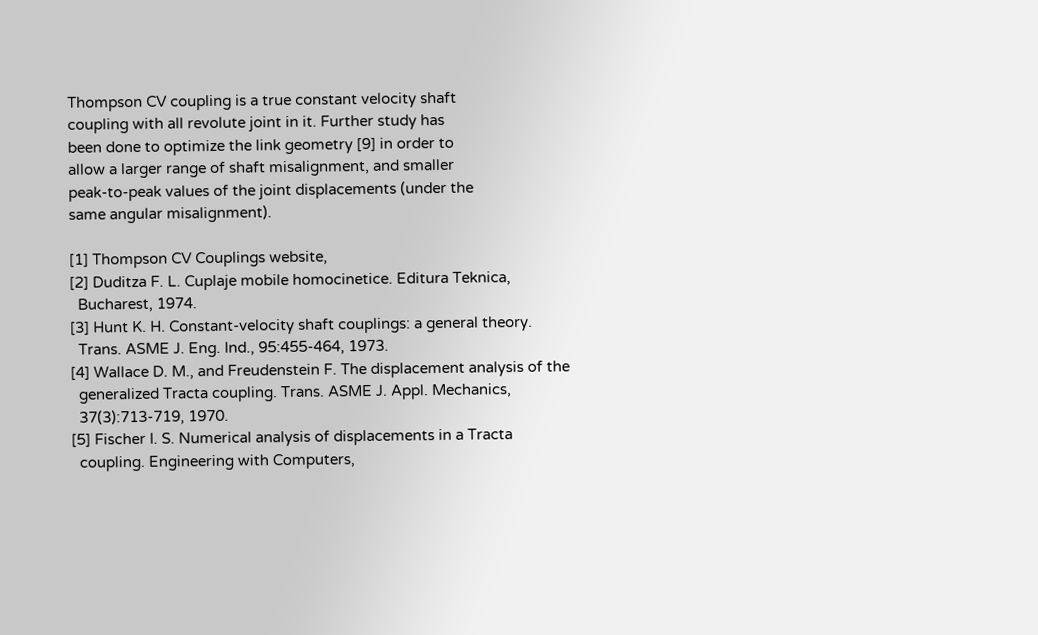Thompson CV coupling is a true constant velocity shaft
coupling with all revolute joint in it. Further study has
been done to optimize the link geometry [9] in order to
allow a larger range of shaft misalignment, and smaller
peak-to-peak values of the joint displacements (under the
same angular misalignment).

[1] Thompson CV Couplings website,
[2] Duditza F. L. Cuplaje mobile homocinetice. Editura Teknica,
  Bucharest, 1974.
[3] Hunt K. H. Constant-velocity shaft couplings: a general theory.
  Trans. ASME J. Eng. Ind., 95:455-464, 1973.
[4] Wallace D. M., and Freudenstein F. The displacement analysis of the
  generalized Tracta coupling. Trans. ASME J. Appl. Mechanics,
  37(3):713-719, 1970.
[5] Fischer I. S. Numerical analysis of displacements in a Tracta
  coupling. Engineering with Computers,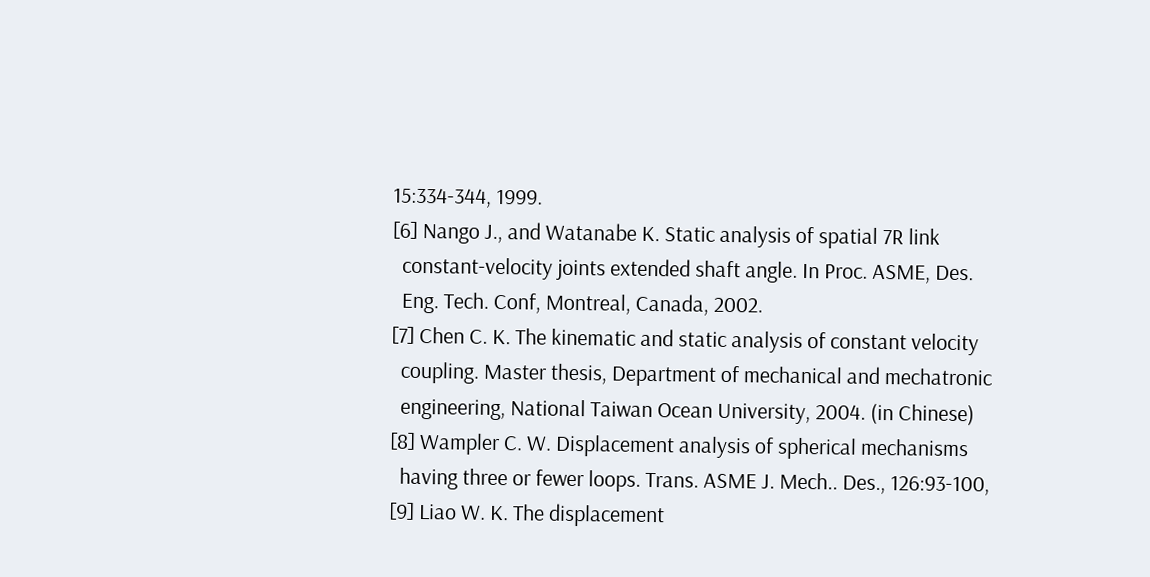15:334-344, 1999.
[6] Nango J., and Watanabe K. Static analysis of spatial 7R link
  constant-velocity joints extended shaft angle. In Proc. ASME, Des.
  Eng. Tech. Conf, Montreal, Canada, 2002.
[7] Chen C. K. The kinematic and static analysis of constant velocity
  coupling. Master thesis, Department of mechanical and mechatronic
  engineering, National Taiwan Ocean University, 2004. (in Chinese)
[8] Wampler C. W. Displacement analysis of spherical mechanisms
  having three or fewer loops. Trans. ASME J. Mech.. Des., 126:93-100,
[9] Liao W. K. The displacement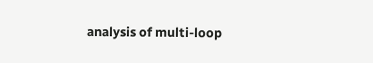analysis of multi-loop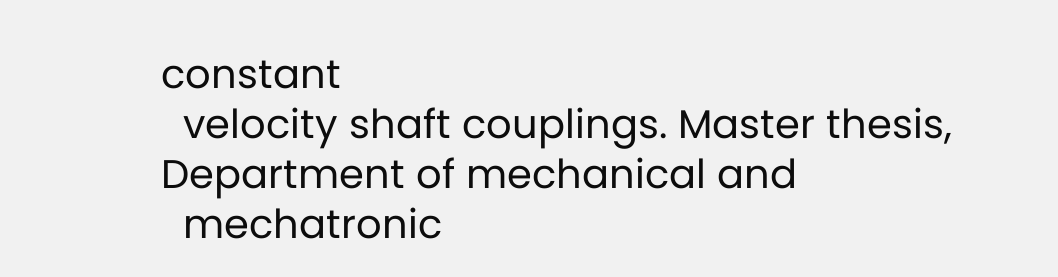constant
  velocity shaft couplings. Master thesis, Department of mechanical and
  mechatronic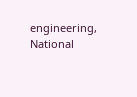engineering, National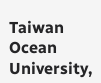Taiwan Ocean University,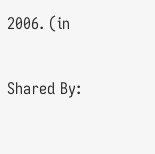2006. (in

Shared By: